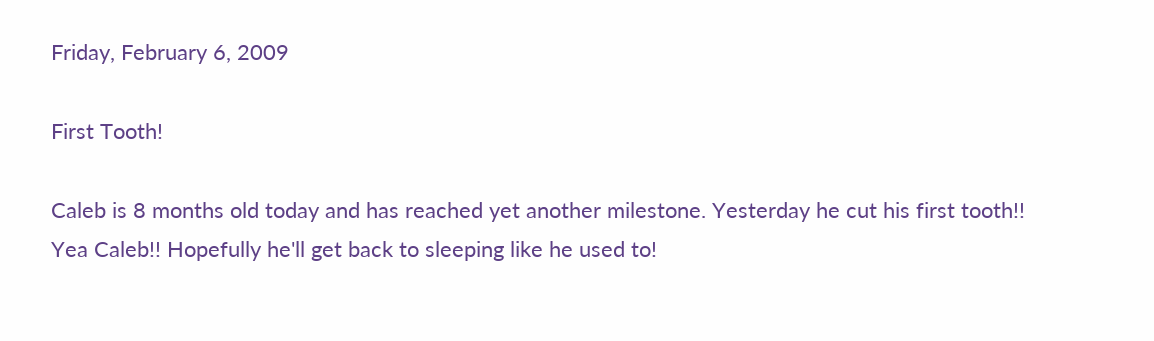Friday, February 6, 2009

First Tooth!

Caleb is 8 months old today and has reached yet another milestone. Yesterday he cut his first tooth!! Yea Caleb!! Hopefully he'll get back to sleeping like he used to!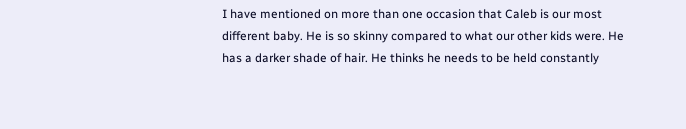I have mentioned on more than one occasion that Caleb is our most different baby. He is so skinny compared to what our other kids were. He has a darker shade of hair. He thinks he needs to be held constantly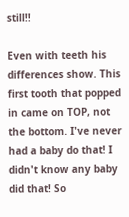still!!

Even with teeth his differences show. This first tooth that popped in came on TOP, not the bottom. I've never had a baby do that! I didn't know any baby did that! So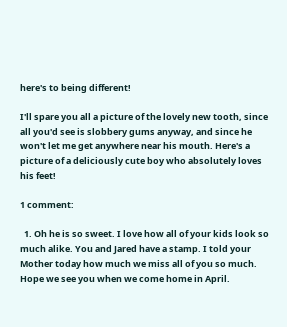here's to being different!

I'll spare you all a picture of the lovely new tooth, since all you'd see is slobbery gums anyway, and since he won't let me get anywhere near his mouth. Here's a picture of a deliciously cute boy who absolutely loves his feet!

1 comment:

  1. Oh he is so sweet. I love how all of your kids look so much alike. You and Jared have a stamp. I told your Mother today how much we miss all of you so much. Hope we see you when we come home in April.